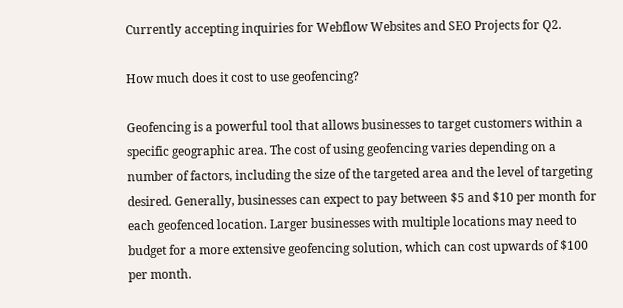Currently accepting inquiries for Webflow Websites and SEO Projects for Q2.

How much does it cost to use geofencing?

Geofencing is a powerful tool that allows businesses to target customers within a specific geographic area. The cost of using geofencing varies depending on a number of factors, including the size of the targeted area and the level of targeting desired. Generally, businesses can expect to pay between $5 and $10 per month for each geofenced location. Larger businesses with multiple locations may need to budget for a more extensive geofencing solution, which can cost upwards of $100 per month.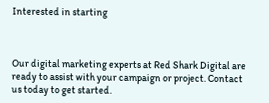Interested in starting



Our digital marketing experts at Red Shark Digital are ready to assist with your campaign or project. Contact us today to get started.